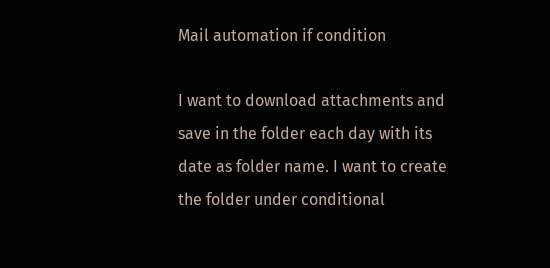Mail automation if condition

I want to download attachments and save in the folder each day with its date as folder name. I want to create the folder under conditional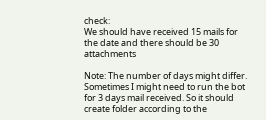check:
We should have received 15 mails for the date and there should be 30 attachments

Note: The number of days might differ. Sometimes I might need to run the bot for 3 days mail received. So it should create folder according to the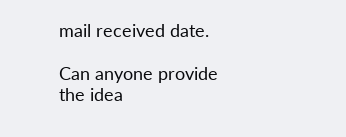mail received date.

Can anyone provide the idea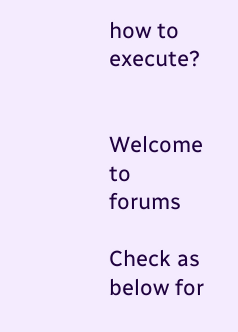how to execute?


Welcome to forums

Check as below for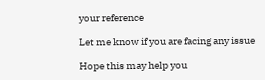your reference

Let me know if you are facing any issue

Hope this may help you